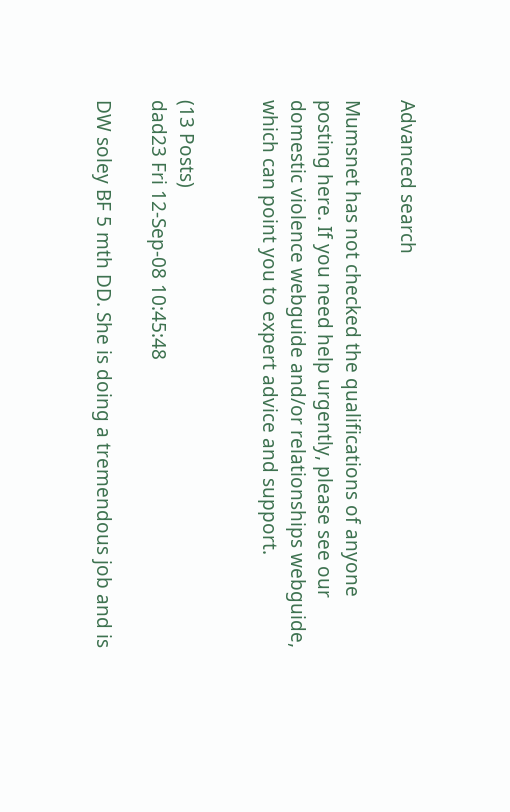Advanced search

Mumsnet has not checked the qualifications of anyone posting here. If you need help urgently, please see our domestic violence webguide and/or relationships webguide, which can point you to expert advice and support.


(13 Posts)
dad23 Fri 12-Sep-08 10:45:48

DW soley BF 5 mth DD. She is doing a tremendous job and is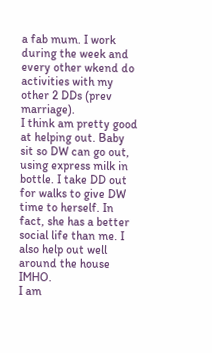a fab mum. I work during the week and every other wkend do activities with my other 2 DDs (prev marriage).
I think am pretty good at helping out. Baby sit so DW can go out, using express milk in bottle. I take DD out for walks to give DW time to herself. In fact, she has a better social life than me. I also help out well around the house IMHO.
I am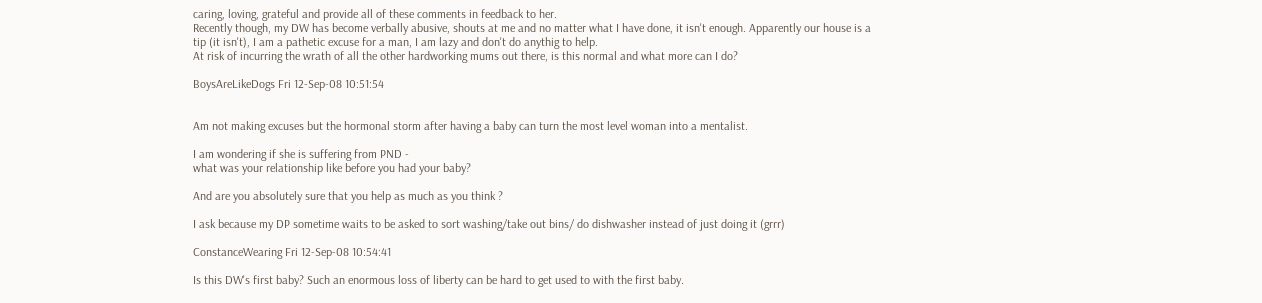caring, loving, grateful and provide all of these comments in feedback to her.
Recently though, my DW has become verbally abusive, shouts at me and no matter what I have done, it isn't enough. Apparently our house is a tip (it isn't), I am a pathetic excuse for a man, I am lazy and don't do anythig to help.
At risk of incurring the wrath of all the other hardworking mums out there, is this normal and what more can I do?

BoysAreLikeDogs Fri 12-Sep-08 10:51:54


Am not making excuses but the hormonal storm after having a baby can turn the most level woman into a mentalist.

I am wondering if she is suffering from PND -
what was your relationship like before you had your baby?

And are you absolutely sure that you help as much as you think ?

I ask because my DP sometime waits to be asked to sort washing/take out bins/ do dishwasher instead of just doing it (grrr)

ConstanceWearing Fri 12-Sep-08 10:54:41

Is this DW's first baby? Such an enormous loss of liberty can be hard to get used to with the first baby.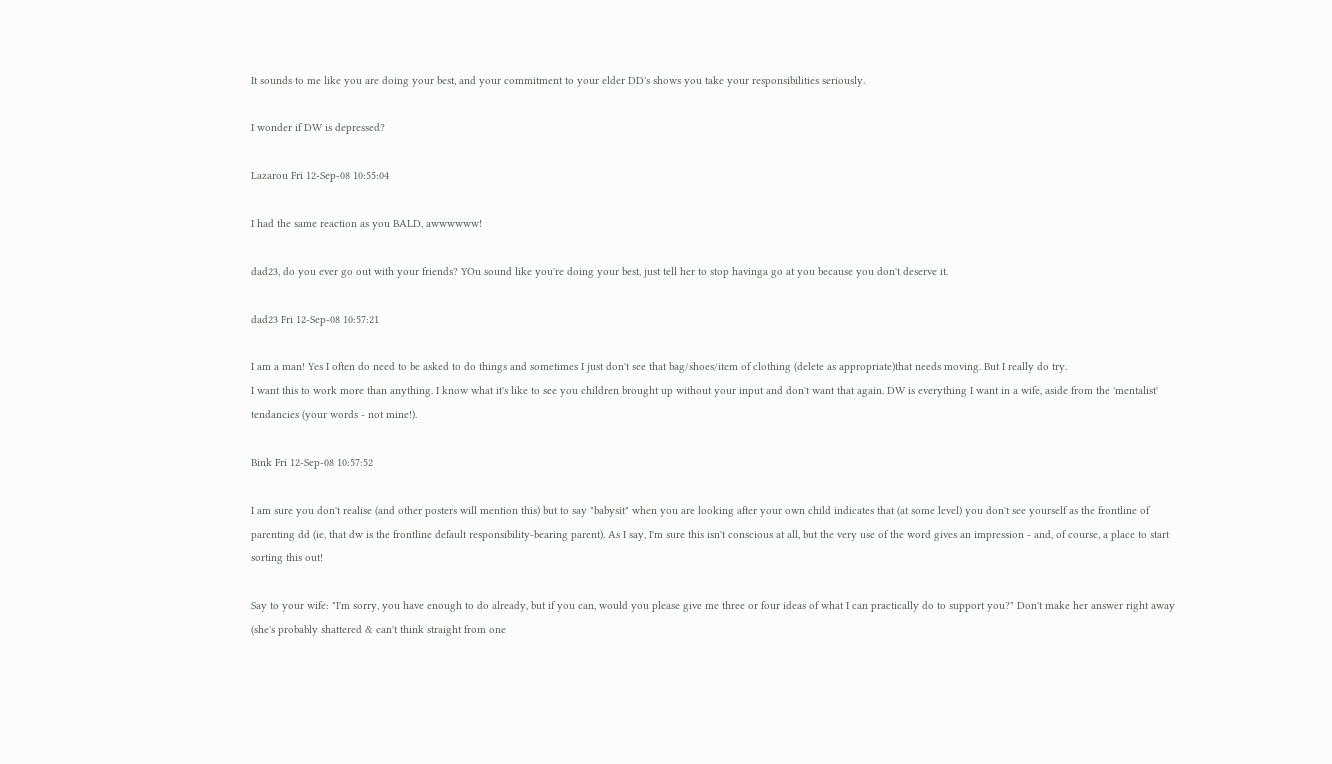It sounds to me like you are doing your best, and your commitment to your elder DD's shows you take your responsibilities seriously.

I wonder if DW is depressed?

Lazarou Fri 12-Sep-08 10:55:04

I had the same reaction as you BALD, awwwwww!

dad23, do you ever go out with your friends? YOu sound like you're doing your best, just tell her to stop havinga go at you because you don't deserve it.

dad23 Fri 12-Sep-08 10:57:21

I am a man! Yes I often do need to be asked to do things and sometimes I just don't see that bag/shoes/item of clothing (delete as appropriate)that needs moving. But I really do try.
I want this to work more than anything. I know what it's like to see you children brought up without your input and don't want that again. DW is everything I want in a wife, aside from the 'mentalist' tendancies (your words - not mine!).

Bink Fri 12-Sep-08 10:57:52

I am sure you don't realise (and other posters will mention this) but to say "babysit" when you are looking after your own child indicates that (at some level) you don't see yourself as the frontline of parenting dd (ie, that dw is the frontline default responsibility-bearing parent). As I say, I'm sure this isn't conscious at all, but the very use of the word gives an impression - and, of course, a place to start sorting this out!

Say to your wife: "I'm sorry, you have enough to do already, but if you can, would you please give me three or four ideas of what I can practically do to support you?" Don't make her answer right away (she's probably shattered & can't think straight from one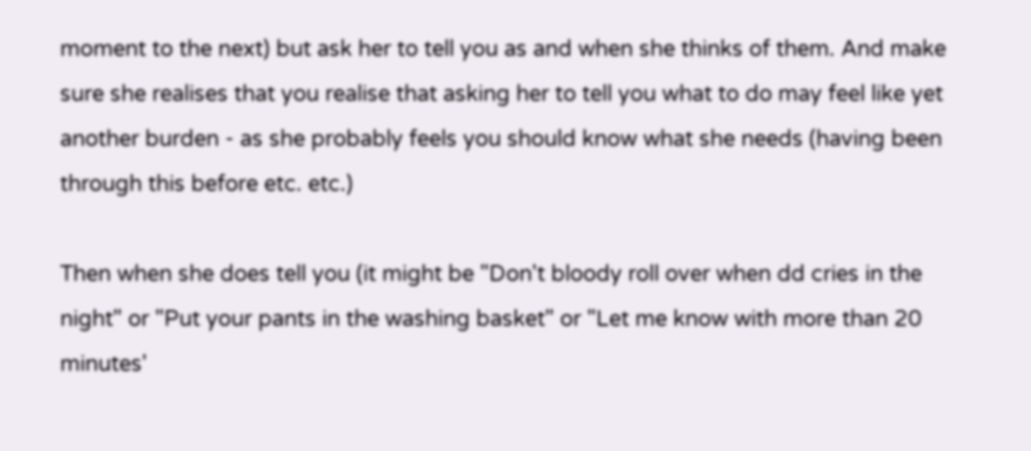moment to the next) but ask her to tell you as and when she thinks of them. And make sure she realises that you realise that asking her to tell you what to do may feel like yet another burden - as she probably feels you should know what she needs (having been through this before etc. etc.)

Then when she does tell you (it might be "Don't bloody roll over when dd cries in the night" or "Put your pants in the washing basket" or "Let me know with more than 20 minutes'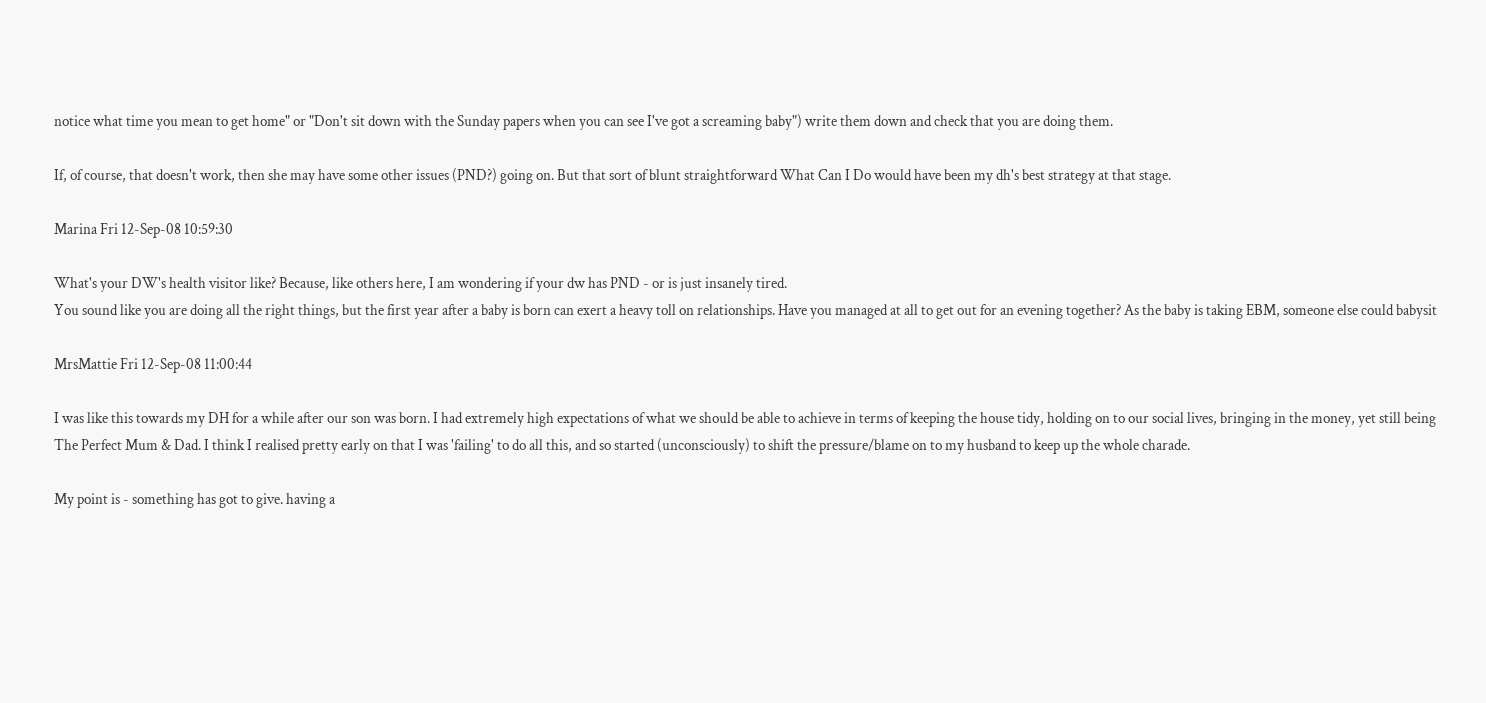notice what time you mean to get home" or "Don't sit down with the Sunday papers when you can see I've got a screaming baby") write them down and check that you are doing them.

If, of course, that doesn't work, then she may have some other issues (PND?) going on. But that sort of blunt straightforward What Can I Do would have been my dh's best strategy at that stage.

Marina Fri 12-Sep-08 10:59:30

What's your DW's health visitor like? Because, like others here, I am wondering if your dw has PND - or is just insanely tired.
You sound like you are doing all the right things, but the first year after a baby is born can exert a heavy toll on relationships. Have you managed at all to get out for an evening together? As the baby is taking EBM, someone else could babysit

MrsMattie Fri 12-Sep-08 11:00:44

I was like this towards my DH for a while after our son was born. I had extremely high expectations of what we should be able to achieve in terms of keeping the house tidy, holding on to our social lives, bringing in the money, yet still being The Perfect Mum & Dad. I think I realised pretty early on that I was 'failing' to do all this, and so started (unconsciously) to shift the pressure/blame on to my husband to keep up the whole charade.

My point is - something has got to give. having a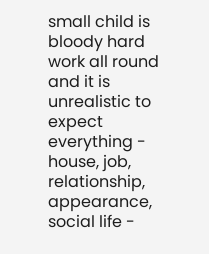small child is bloody hard work all round and it is unrealistic to expect everything - house, job, relationship, appearance, social life -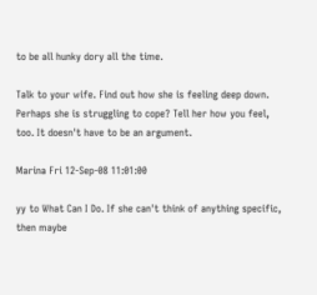to be all hunky dory all the time.

Talk to your wife. Find out how she is feeling deep down. Perhaps she is struggling to cope? Tell her how you feel, too. It doesn't have to be an argument.

Marina Fri 12-Sep-08 11:01:00

yy to What Can I Do. If she can't think of anything specific, then maybe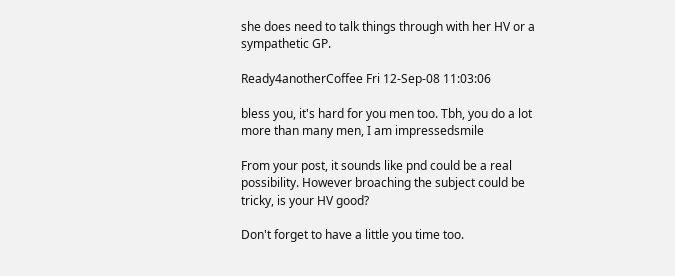she does need to talk things through with her HV or a sympathetic GP.

Ready4anotherCoffee Fri 12-Sep-08 11:03:06

bless you, it's hard for you men too. Tbh, you do a lot more than many men, I am impressedsmile

From your post, it sounds like pnd could be a real possibility. However broaching the subject could be tricky, is your HV good?

Don't forget to have a little you time too.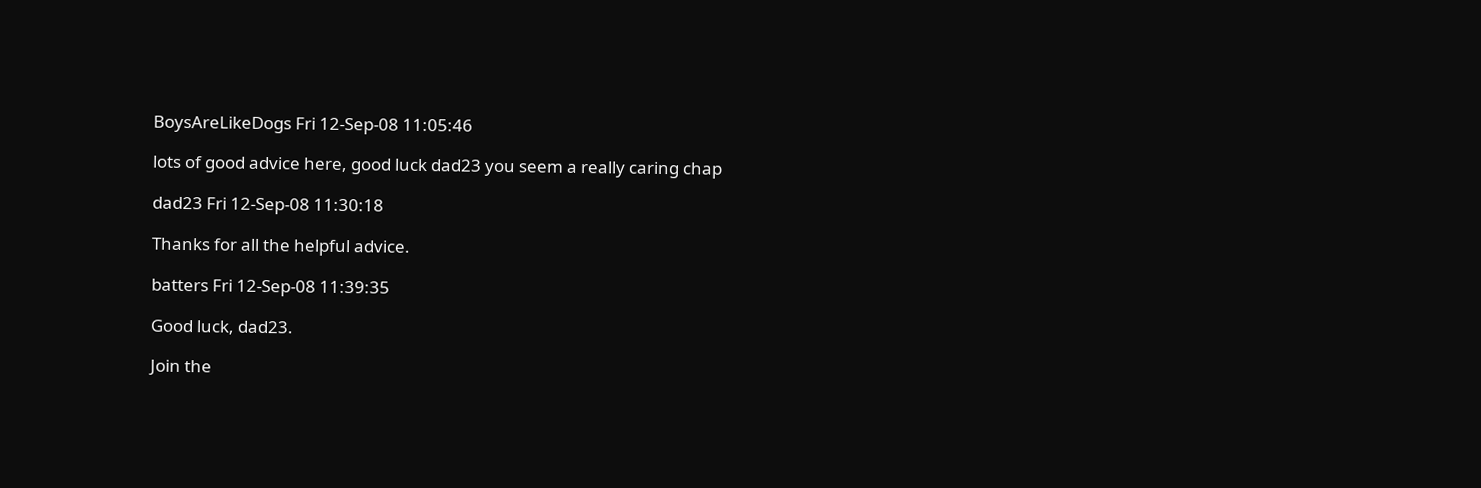BoysAreLikeDogs Fri 12-Sep-08 11:05:46

lots of good advice here, good luck dad23 you seem a really caring chap

dad23 Fri 12-Sep-08 11:30:18

Thanks for all the helpful advice.

batters Fri 12-Sep-08 11:39:35

Good luck, dad23.

Join the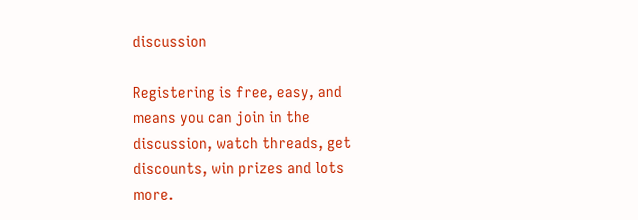discussion

Registering is free, easy, and means you can join in the discussion, watch threads, get discounts, win prizes and lots more.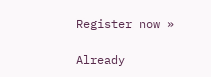Register now »

Already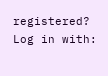registered? Log in with: